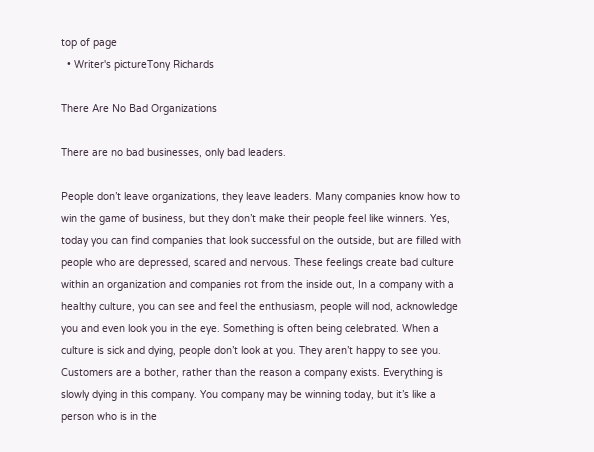top of page
  • Writer's pictureTony Richards

There Are No Bad Organizations

There are no bad businesses, only bad leaders.

People don’t leave organizations, they leave leaders. Many companies know how to win the game of business, but they don’t make their people feel like winners. Yes, today you can find companies that look successful on the outside, but are filled with people who are depressed, scared and nervous. These feelings create bad culture within an organization and companies rot from the inside out, In a company with a healthy culture, you can see and feel the enthusiasm, people will nod, acknowledge you and even look you in the eye. Something is often being celebrated. When a culture is sick and dying, people don’t look at you. They aren’t happy to see you. Customers are a bother, rather than the reason a company exists. Everything is slowly dying in this company. You company may be winning today, but it’s like a person who is in the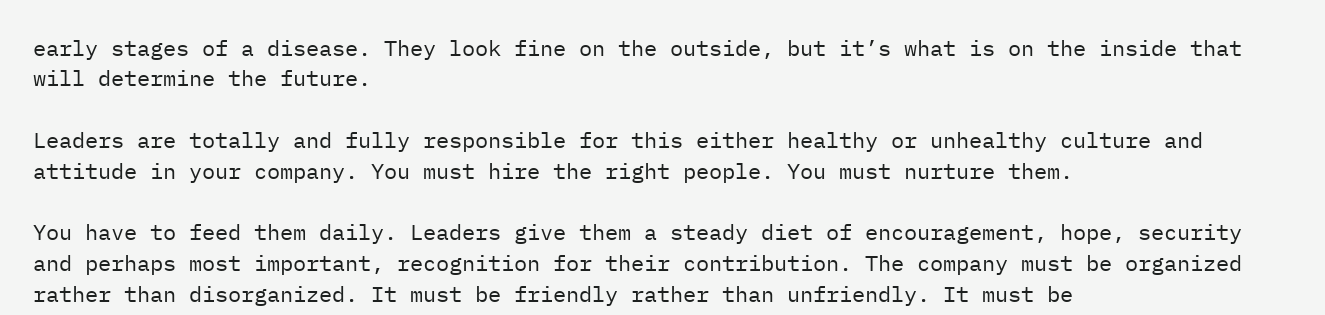early stages of a disease. They look fine on the outside, but it’s what is on the inside that will determine the future.

Leaders are totally and fully responsible for this either healthy or unhealthy culture and attitude in your company. You must hire the right people. You must nurture them.

You have to feed them daily. Leaders give them a steady diet of encouragement, hope, security and perhaps most important, recognition for their contribution. The company must be organized rather than disorganized. It must be friendly rather than unfriendly. It must be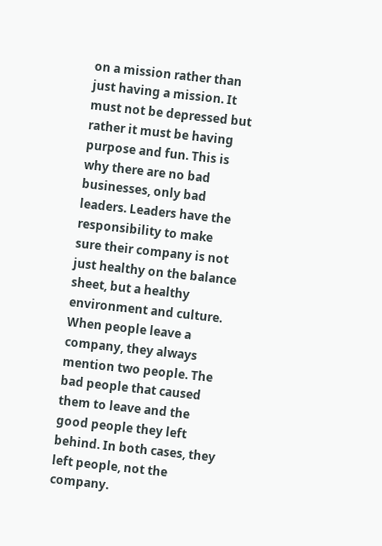on a mission rather than just having a mission. It must not be depressed but rather it must be having purpose and fun. This is why there are no bad businesses, only bad leaders. Leaders have the responsibility to make sure their company is not just healthy on the balance sheet, but a healthy environment and culture. When people leave a company, they always mention two people. The bad people that caused them to leave and the good people they left behind. In both cases, they left people, not the company.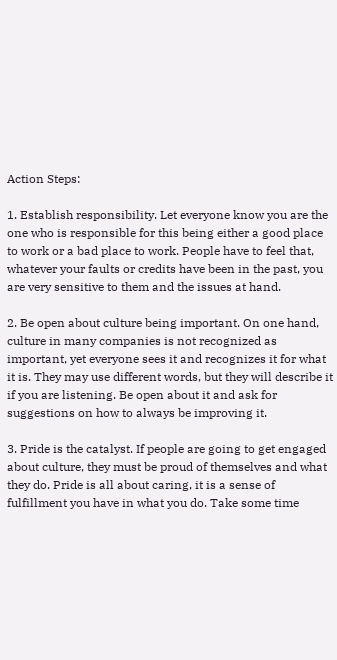Action Steps:

1. Establish responsibility. Let everyone know you are the one who is responsible for this being either a good place to work or a bad place to work. People have to feel that, whatever your faults or credits have been in the past, you are very sensitive to them and the issues at hand.

2. Be open about culture being important. On one hand, culture in many companies is not recognized as important, yet everyone sees it and recognizes it for what it is. They may use different words, but they will describe it if you are listening. Be open about it and ask for suggestions on how to always be improving it.

3. Pride is the catalyst. If people are going to get engaged about culture, they must be proud of themselves and what they do. Pride is all about caring, it is a sense of fulfillment you have in what you do. Take some time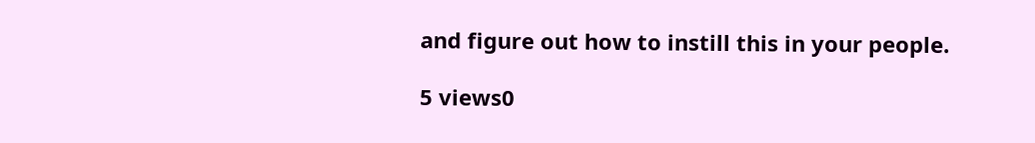and figure out how to instill this in your people.

5 views0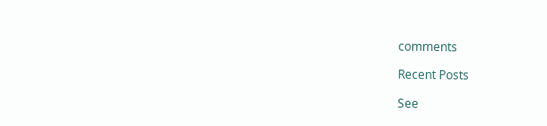comments

Recent Posts

See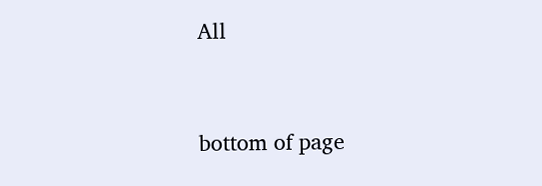All


bottom of page